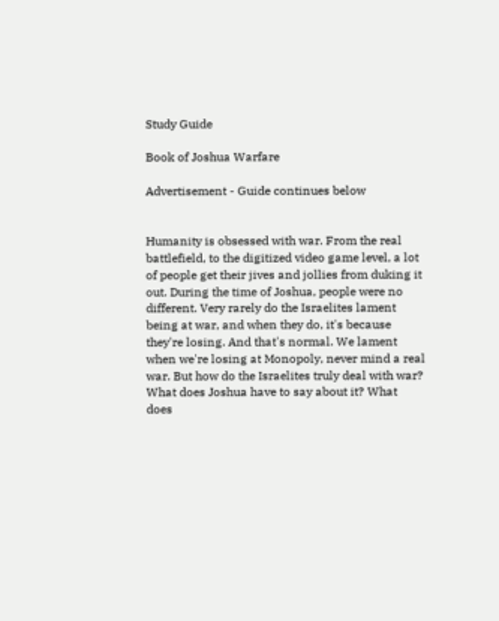Study Guide

Book of Joshua Warfare

Advertisement - Guide continues below


Humanity is obsessed with war. From the real battlefield, to the digitized video game level, a lot of people get their jives and jollies from duking it out. During the time of Joshua, people were no different. Very rarely do the Israelites lament being at war, and when they do, it's because they're losing. And that's normal. We lament when we're losing at Monopoly, never mind a real war. But how do the Israelites truly deal with war? What does Joshua have to say about it? What does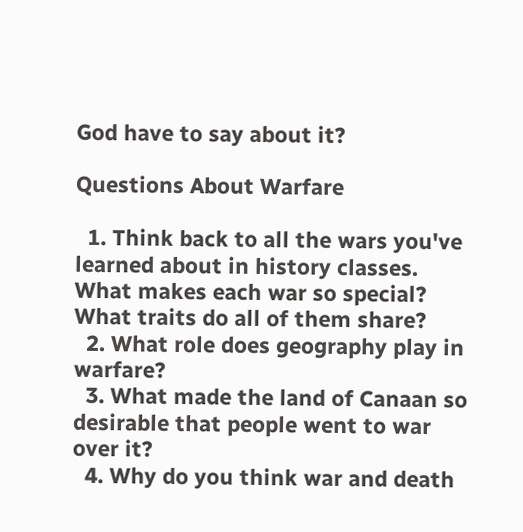God have to say about it?

Questions About Warfare

  1. Think back to all the wars you've learned about in history classes. What makes each war so special? What traits do all of them share?
  2. What role does geography play in warfare?
  3. What made the land of Canaan so desirable that people went to war over it?
  4. Why do you think war and death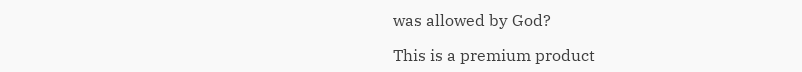was allowed by God?

This is a premium product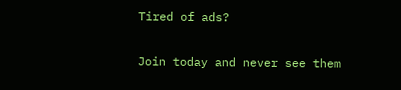Tired of ads?

Join today and never see them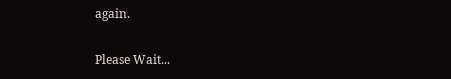again.

Please Wait...